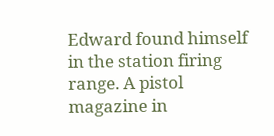Edward found himself in the station firing range. A pistol magazine in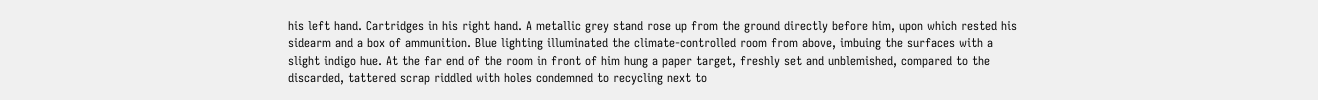his left hand. Cartridges in his right hand. A metallic grey stand rose up from the ground directly before him, upon which rested his sidearm and a box of ammunition. Blue lighting illuminated the climate-controlled room from above, imbuing the surfaces with a slight indigo hue. At the far end of the room in front of him hung a paper target, freshly set and unblemished, compared to the discarded, tattered scrap riddled with holes condemned to recycling next to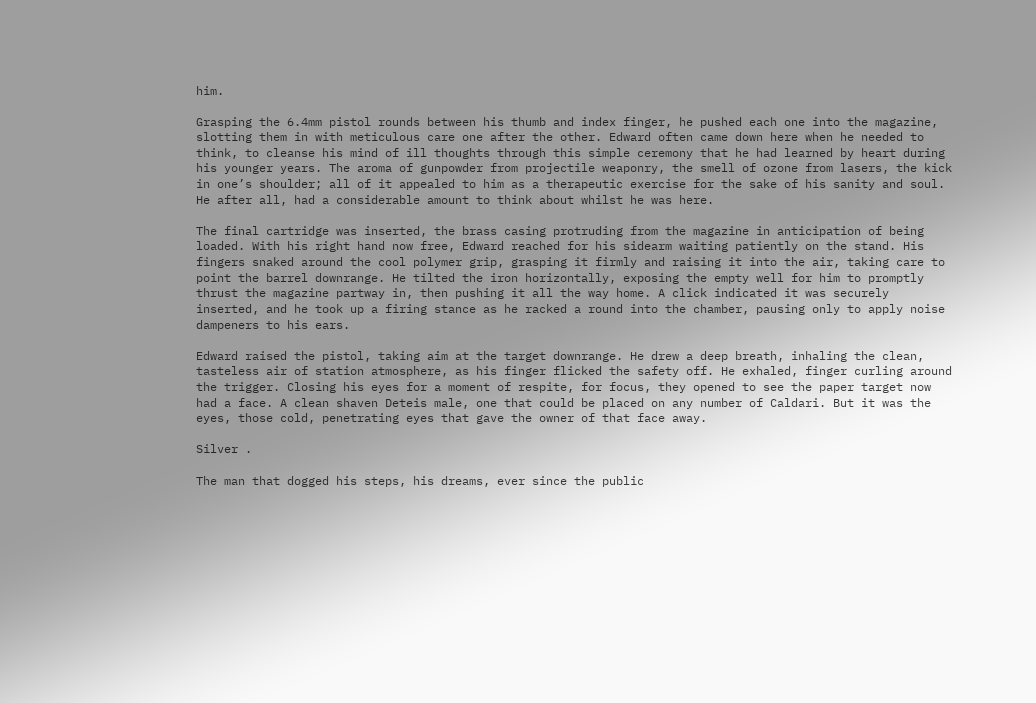him.

Grasping the 6.4mm pistol rounds between his thumb and index finger, he pushed each one into the magazine, slotting them in with meticulous care one after the other. Edward often came down here when he needed to think, to cleanse his mind of ill thoughts through this simple ceremony that he had learned by heart during his younger years. The aroma of gunpowder from projectile weaponry, the smell of ozone from lasers, the kick in one’s shoulder; all of it appealed to him as a therapeutic exercise for the sake of his sanity and soul. He after all, had a considerable amount to think about whilst he was here.

The final cartridge was inserted, the brass casing protruding from the magazine in anticipation of being loaded. With his right hand now free, Edward reached for his sidearm waiting patiently on the stand. His fingers snaked around the cool polymer grip, grasping it firmly and raising it into the air, taking care to point the barrel downrange. He tilted the iron horizontally, exposing the empty well for him to promptly thrust the magazine partway in, then pushing it all the way home. A click indicated it was securely inserted, and he took up a firing stance as he racked a round into the chamber, pausing only to apply noise dampeners to his ears.

Edward raised the pistol, taking aim at the target downrange. He drew a deep breath, inhaling the clean, tasteless air of station atmosphere, as his finger flicked the safety off. He exhaled, finger curling around the trigger. Closing his eyes for a moment of respite, for focus, they opened to see the paper target now had a face. A clean shaven Deteis male, one that could be placed on any number of Caldari. But it was the eyes, those cold, penetrating eyes that gave the owner of that face away.

Silver .

The man that dogged his steps, his dreams, ever since the public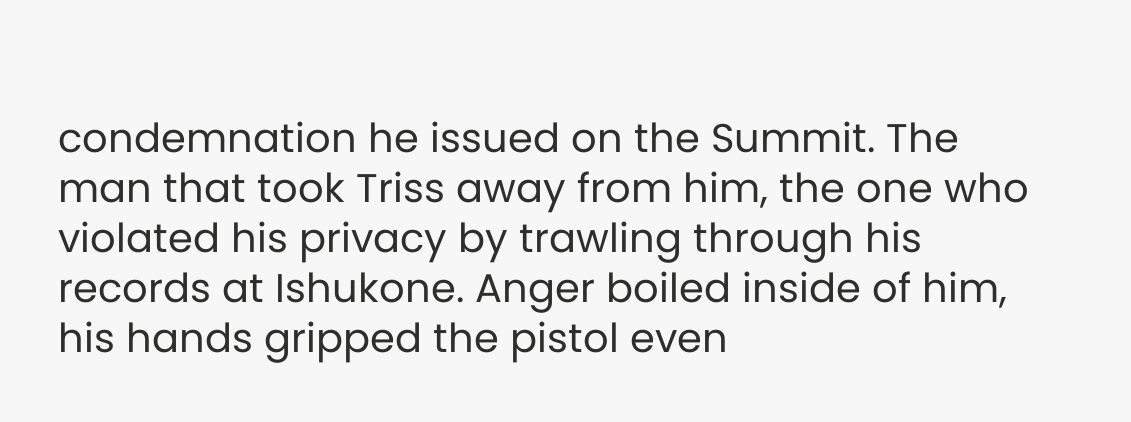condemnation he issued on the Summit. The man that took Triss away from him, the one who violated his privacy by trawling through his records at Ishukone. Anger boiled inside of him, his hands gripped the pistol even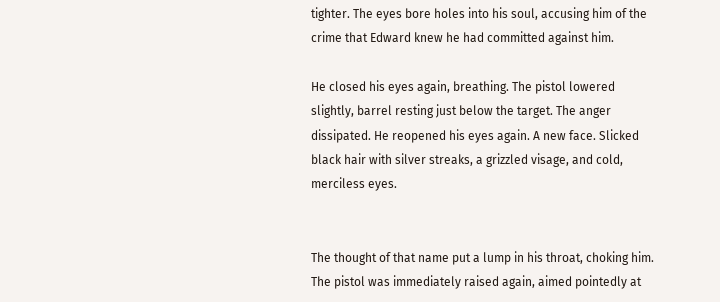tighter. The eyes bore holes into his soul, accusing him of the crime that Edward knew he had committed against him.

He closed his eyes again, breathing. The pistol lowered slightly, barrel resting just below the target. The anger dissipated. He reopened his eyes again. A new face. Slicked black hair with silver streaks, a grizzled visage, and cold, merciless eyes.


The thought of that name put a lump in his throat, choking him. The pistol was immediately raised again, aimed pointedly at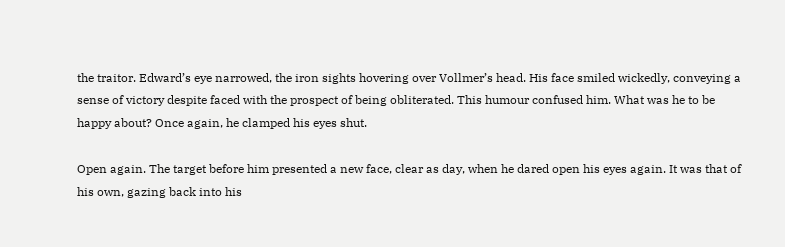the traitor. Edward’s eye narrowed, the iron sights hovering over Vollmer’s head. His face smiled wickedly, conveying a sense of victory despite faced with the prospect of being obliterated. This humour confused him. What was he to be happy about? Once again, he clamped his eyes shut.

Open again. The target before him presented a new face, clear as day, when he dared open his eyes again. It was that of his own, gazing back into his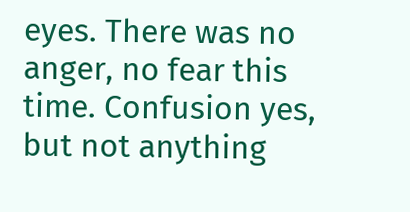eyes. There was no anger, no fear this time. Confusion yes, but not anything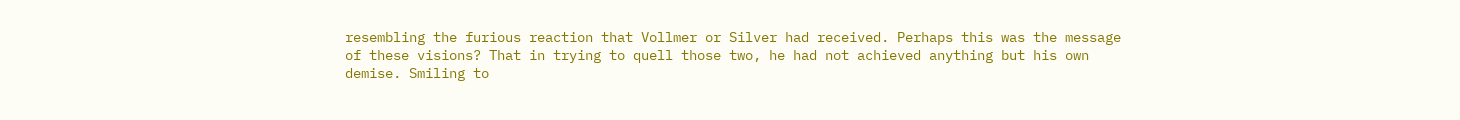resembling the furious reaction that Vollmer or Silver had received. Perhaps this was the message of these visions? That in trying to quell those two, he had not achieved anything but his own demise. Smiling to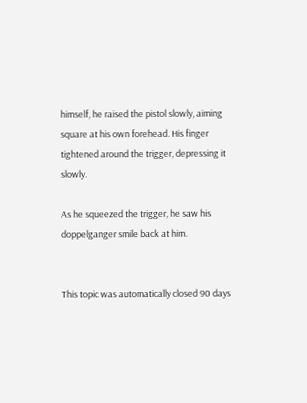himself, he raised the pistol slowly, aiming square at his own forehead. His finger tightened around the trigger, depressing it slowly.

As he squeezed the trigger, he saw his doppelganger smile back at him.


This topic was automatically closed 90 days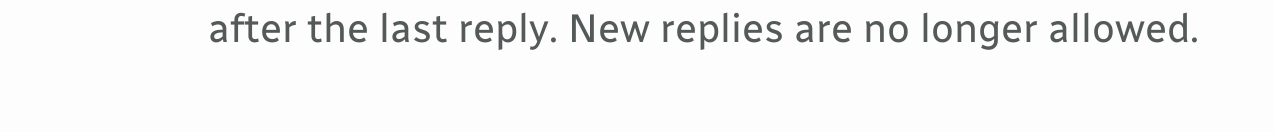after the last reply. New replies are no longer allowed.